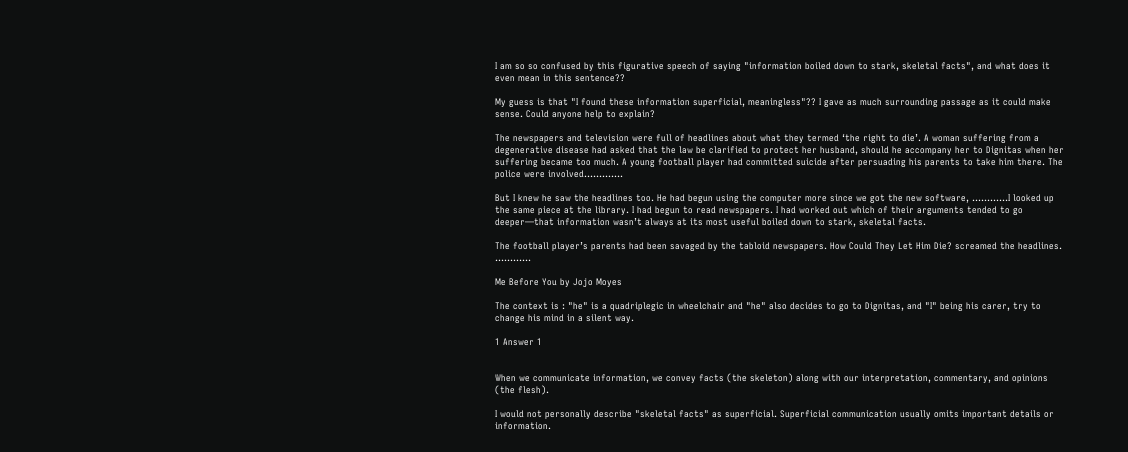I am so so confused by this figurative speech of saying "information boiled down to stark, skeletal facts", and what does it even mean in this sentence??

My guess is that "I found these information superficial, meaningless"?? I gave as much surrounding passage as it could make sense. Could anyone help to explain?

The newspapers and television were full of headlines about what they termed ‘the right to die’. A woman suffering from a degenerative disease had asked that the law be clarified to protect her husband, should he accompany her to Dignitas when her suffering became too much. A young football player had committed suicide after persuading his parents to take him there. The police were involved.…………

But I knew he saw the headlines too. He had begun using the computer more since we got the new software, …………I looked up the same piece at the library. I had begun to read newspapers. I had worked out which of their arguments tended to go deeper—that information wasn’t always at its most useful boiled down to stark, skeletal facts.

The football player’s parents had been savaged by the tabloid newspapers. How Could They Let Him Die? screamed the headlines. …………

Me Before You by Jojo Moyes

The context is : "he" is a quadriplegic in wheelchair and "he" also decides to go to Dignitas, and "I" being his carer, try to change his mind in a silent way.

1 Answer 1


When we communicate information, we convey facts (the skeleton) along with our interpretation, commentary, and opinions (the flesh).

I would not personally describe "skeletal facts" as superficial. Superficial communication usually omits important details or information.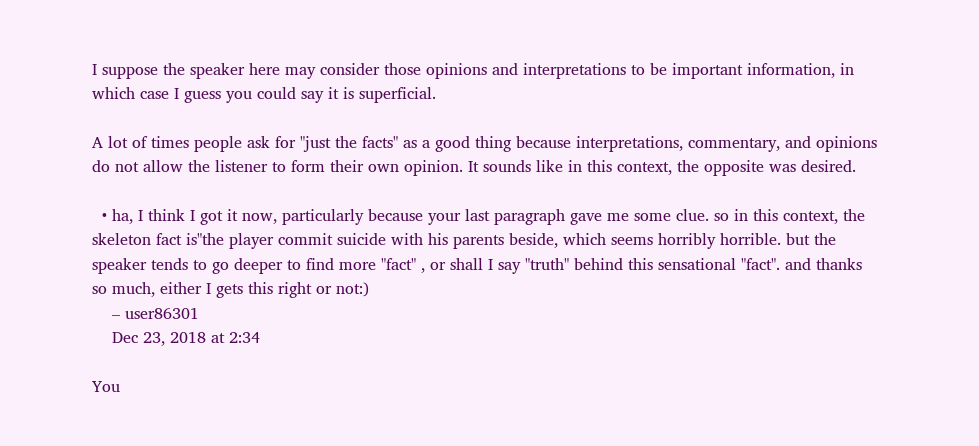I suppose the speaker here may consider those opinions and interpretations to be important information, in which case I guess you could say it is superficial.

A lot of times people ask for "just the facts" as a good thing because interpretations, commentary, and opinions do not allow the listener to form their own opinion. It sounds like in this context, the opposite was desired.

  • ha, I think I got it now, particularly because your last paragraph gave me some clue. so in this context, the skeleton fact is"the player commit suicide with his parents beside, which seems horribly horrible. but the speaker tends to go deeper to find more "fact" , or shall I say "truth" behind this sensational "fact". and thanks so much, either I gets this right or not:)
    – user86301
    Dec 23, 2018 at 2:34

You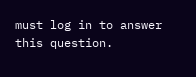must log in to answer this question.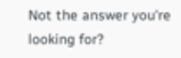Not the answer you're looking for?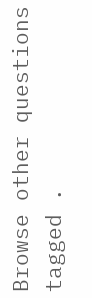Browse other questions tagged .